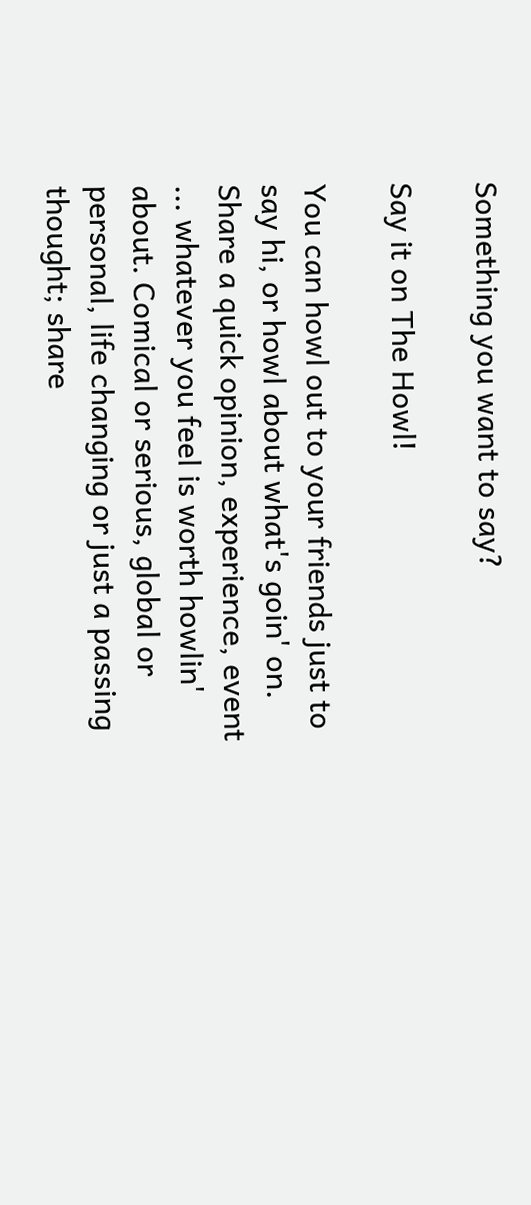Something you want to say?

Say it on The Howl!

You can howl out to your friends just to say hi, or howl about what's goin' on. Share a quick opinion, experience, event ... whatever you feel is worth howlin' about. Comical or serious, global or personal, life changing or just a passing thought; share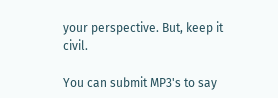your perspective. But, keep it civil.

You can submit MP3's to say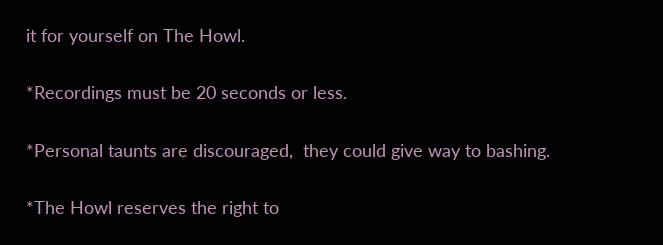it for yourself on The Howl.

*Recordings must be 20 seconds or less.

*Personal taunts are discouraged,  they could give way to bashing.

*The Howl reserves the right to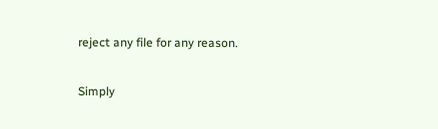reject any file for any reason.

Simply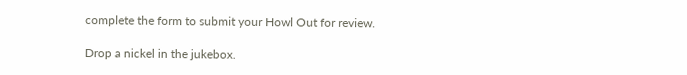complete the form to submit your Howl Out for review.

Drop a nickel in the jukebox.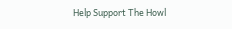Help Support The Howl